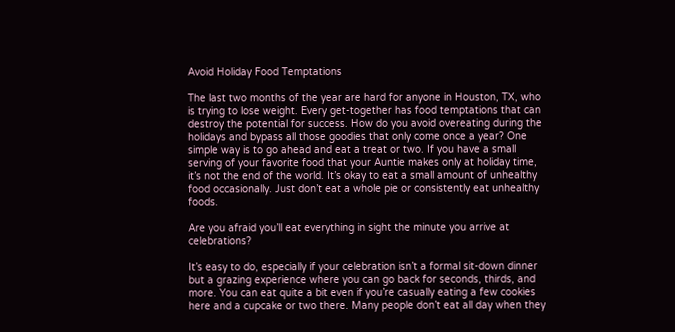Avoid Holiday Food Temptations

The last two months of the year are hard for anyone in Houston, TX, who is trying to lose weight. Every get-together has food temptations that can destroy the potential for success. How do you avoid overeating during the holidays and bypass all those goodies that only come once a year? One simple way is to go ahead and eat a treat or two. If you have a small serving of your favorite food that your Auntie makes only at holiday time, it’s not the end of the world. It’s okay to eat a small amount of unhealthy food occasionally. Just don’t eat a whole pie or consistently eat unhealthy foods.

Are you afraid you’ll eat everything in sight the minute you arrive at celebrations?

It’s easy to do, especially if your celebration isn’t a formal sit-down dinner but a grazing experience where you can go back for seconds, thirds, and more. You can eat quite a bit even if you’re casually eating a few cookies here and a cupcake or two there. Many people don’t eat all day when they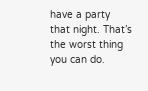have a party that night. That’s the worst thing you can do.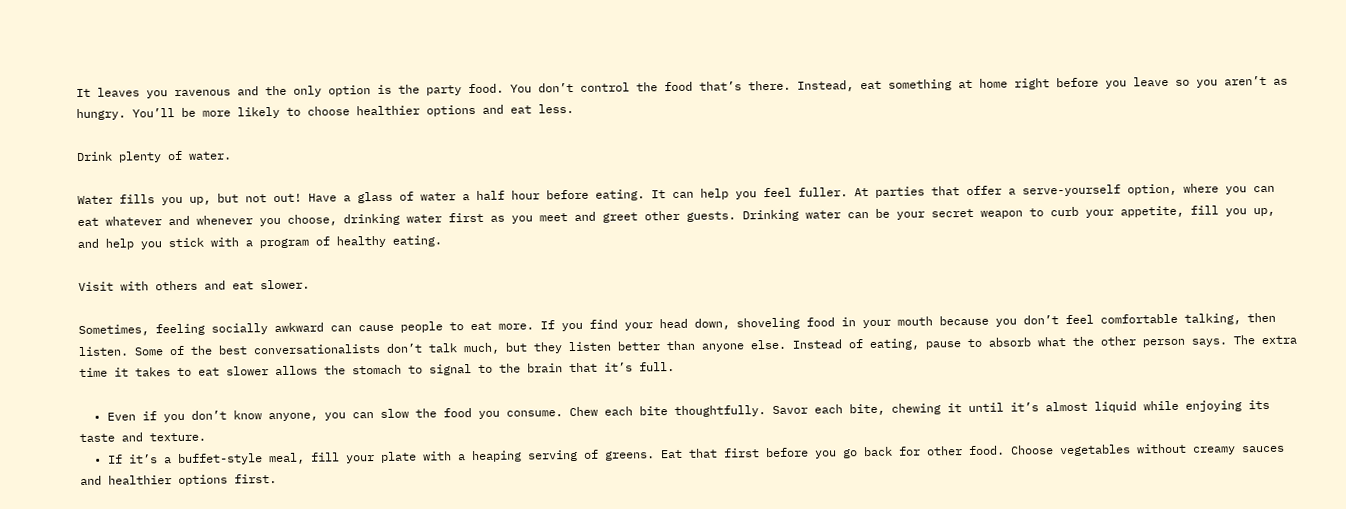It leaves you ravenous and the only option is the party food. You don’t control the food that’s there. Instead, eat something at home right before you leave so you aren’t as hungry. You’ll be more likely to choose healthier options and eat less.

Drink plenty of water.

Water fills you up, but not out! Have a glass of water a half hour before eating. It can help you feel fuller. At parties that offer a serve-yourself option, where you can eat whatever and whenever you choose, drinking water first as you meet and greet other guests. Drinking water can be your secret weapon to curb your appetite, fill you up, and help you stick with a program of healthy eating.

Visit with others and eat slower.

Sometimes, feeling socially awkward can cause people to eat more. If you find your head down, shoveling food in your mouth because you don’t feel comfortable talking, then listen. Some of the best conversationalists don’t talk much, but they listen better than anyone else. Instead of eating, pause to absorb what the other person says. The extra time it takes to eat slower allows the stomach to signal to the brain that it’s full.

  • Even if you don’t know anyone, you can slow the food you consume. Chew each bite thoughtfully. Savor each bite, chewing it until it’s almost liquid while enjoying its taste and texture.
  • If it’s a buffet-style meal, fill your plate with a heaping serving of greens. Eat that first before you go back for other food. Choose vegetables without creamy sauces and healthier options first.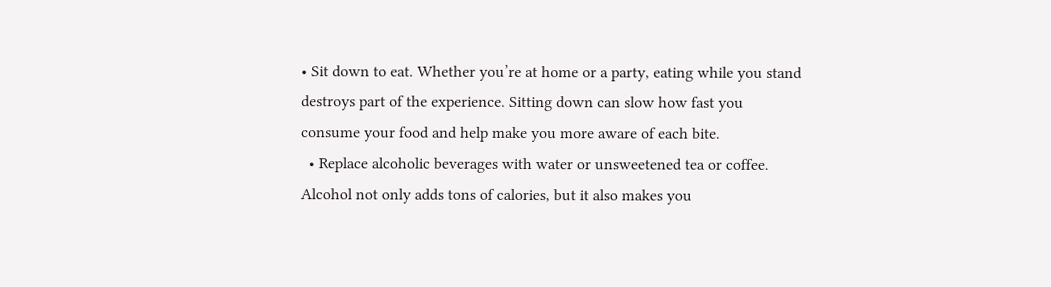• Sit down to eat. Whether you’re at home or a party, eating while you stand destroys part of the experience. Sitting down can slow how fast you consume your food and help make you more aware of each bite.
  • Replace alcoholic beverages with water or unsweetened tea or coffee. Alcohol not only adds tons of calories, but it also makes you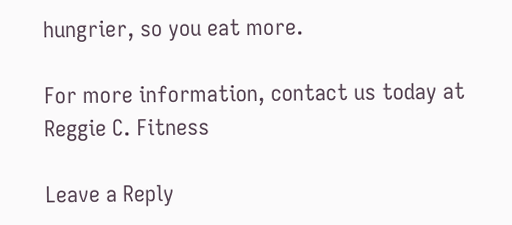hungrier, so you eat more.

For more information, contact us today at Reggie C. Fitness

Leave a Reply